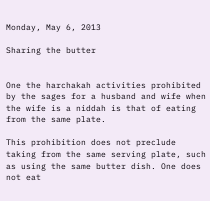Monday, May 6, 2013

Sharing the butter


One the harchakah activities prohibited by the sages for a husband and wife when the wife is a niddah is that of eating from the same plate.

This prohibition does not preclude taking from the same serving plate, such as using the same butter dish. One does not eat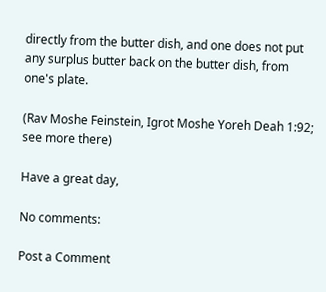directly from the butter dish, and one does not put any surplus butter back on the butter dish, from one's plate.

(Rav Moshe Feinstein, Igrot Moshe Yoreh Deah 1:92; see more there)

Have a great day,

No comments:

Post a Comment